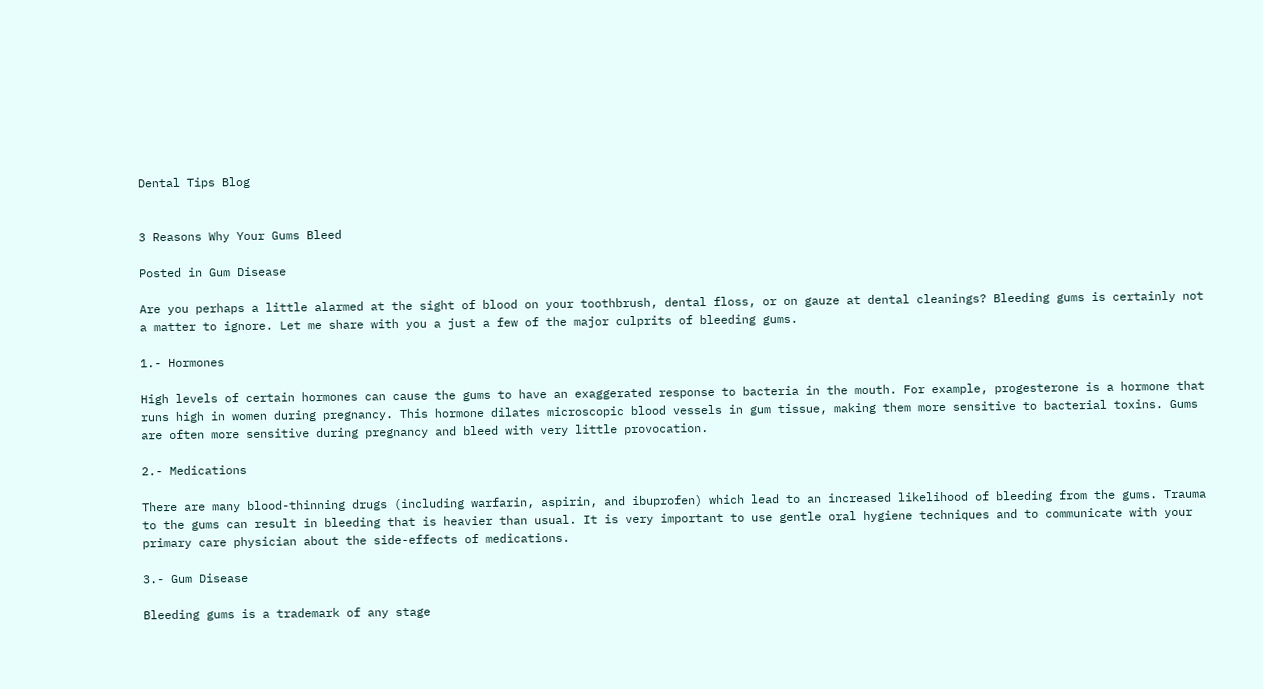Dental Tips Blog


3 Reasons Why Your Gums Bleed

Posted in Gum Disease

Are you perhaps a little alarmed at the sight of blood on your toothbrush, dental floss, or on gauze at dental cleanings? Bleeding gums is certainly not a matter to ignore. Let me share with you a just a few of the major culprits of bleeding gums.

1.- Hormones

High levels of certain hormones can cause the gums to have an exaggerated response to bacteria in the mouth. For example, progesterone is a hormone that runs high in women during pregnancy. This hormone dilates microscopic blood vessels in gum tissue, making them more sensitive to bacterial toxins. Gums are often more sensitive during pregnancy and bleed with very little provocation.

2.- Medications

There are many blood-thinning drugs (including warfarin, aspirin, and ibuprofen) which lead to an increased likelihood of bleeding from the gums. Trauma to the gums can result in bleeding that is heavier than usual. It is very important to use gentle oral hygiene techniques and to communicate with your primary care physician about the side-effects of medications.

3.- Gum Disease

Bleeding gums is a trademark of any stage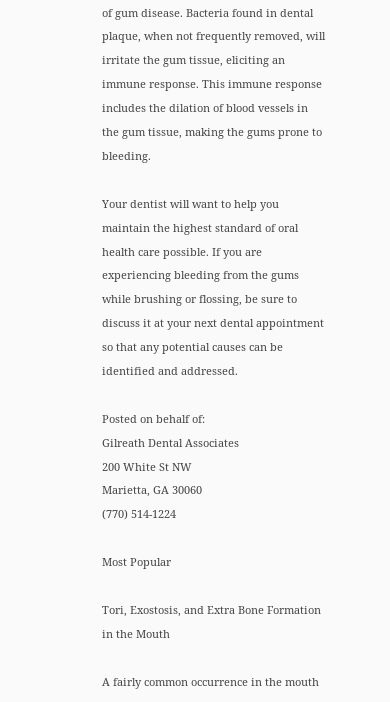of gum disease. Bacteria found in dental plaque, when not frequently removed, will irritate the gum tissue, eliciting an immune response. This immune response includes the dilation of blood vessels in the gum tissue, making the gums prone to bleeding.

Your dentist will want to help you maintain the highest standard of oral health care possible. If you are experiencing bleeding from the gums while brushing or flossing, be sure to discuss it at your next dental appointment so that any potential causes can be identified and addressed.

Posted on behalf of:
Gilreath Dental Associates
200 White St NW
Marietta, GA 30060
(770) 514-1224

Most Popular

Tori, Exostosis, and Extra Bone Formation in the Mouth

A fairly common occurrence in the mouth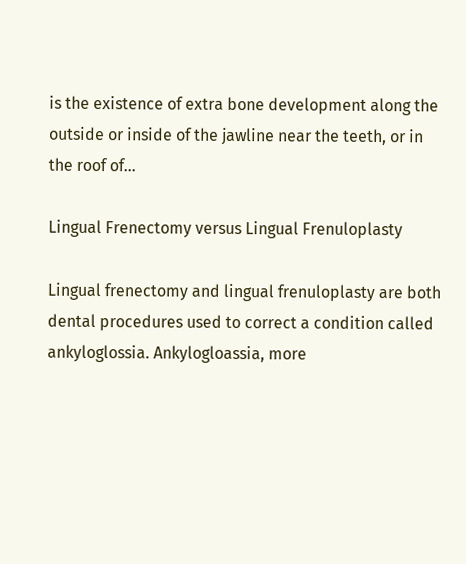is the existence of extra bone development along the outside or inside of the jawline near the teeth, or in the roof of…

Lingual Frenectomy versus Lingual Frenuloplasty

Lingual frenectomy and lingual frenuloplasty are both dental procedures used to correct a condition called ankyloglossia. Ankylogloassia, more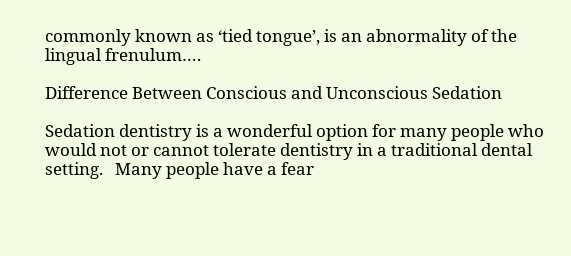commonly known as ‘tied tongue’, is an abnormality of the lingual frenulum….

Difference Between Conscious and Unconscious Sedation

Sedation dentistry is a wonderful option for many people who would not or cannot tolerate dentistry in a traditional dental setting.   Many people have a fear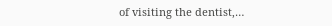of visiting the dentist,…